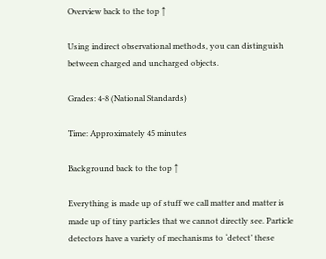Overview back to the top ↑

Using indirect observational methods, you can distinguish between charged and uncharged objects.

Grades: 4-8 (National Standards)

Time: Approximately 45 minutes

Background back to the top ↑

Everything is made up of stuff we call matter and matter is made up of tiny particles that we cannot directly see. Particle detectors have a variety of mechanisms to ‘detect’ these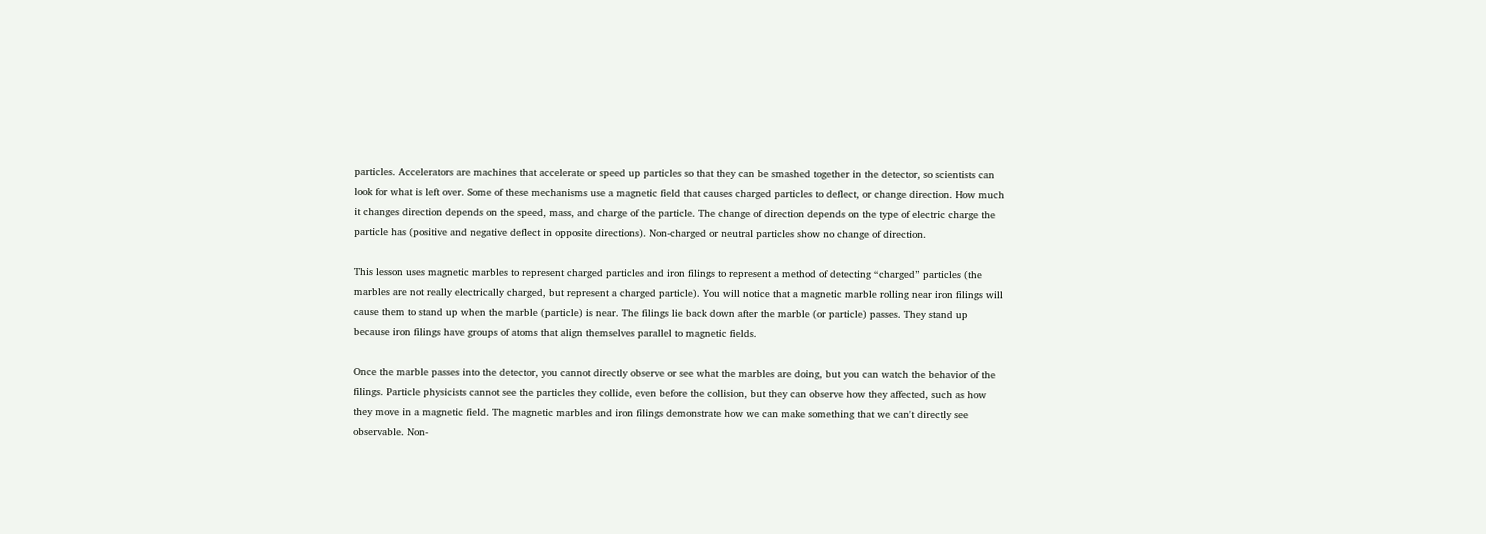particles. Accelerators are machines that accelerate or speed up particles so that they can be smashed together in the detector, so scientists can look for what is left over. Some of these mechanisms use a magnetic field that causes charged particles to deflect, or change direction. How much it changes direction depends on the speed, mass, and charge of the particle. The change of direction depends on the type of electric charge the particle has (positive and negative deflect in opposite directions). Non-charged or neutral particles show no change of direction.

This lesson uses magnetic marbles to represent charged particles and iron filings to represent a method of detecting “charged” particles (the marbles are not really electrically charged, but represent a charged particle). You will notice that a magnetic marble rolling near iron filings will cause them to stand up when the marble (particle) is near. The filings lie back down after the marble (or particle) passes. They stand up because iron filings have groups of atoms that align themselves parallel to magnetic fields.

Once the marble passes into the detector, you cannot directly observe or see what the marbles are doing, but you can watch the behavior of the filings. Particle physicists cannot see the particles they collide, even before the collision, but they can observe how they affected, such as how they move in a magnetic field. The magnetic marbles and iron filings demonstrate how we can make something that we can't directly see observable. Non-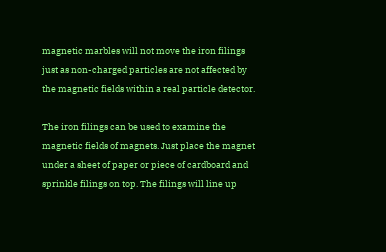magnetic marbles will not move the iron filings just as non-charged particles are not affected by the magnetic fields within a real particle detector.

The iron filings can be used to examine the magnetic fields of magnets. Just place the magnet under a sheet of paper or piece of cardboard and sprinkle filings on top. The filings will line up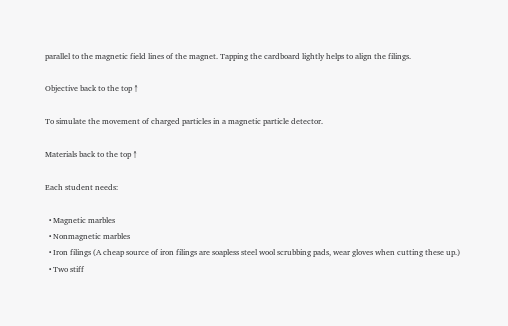parallel to the magnetic field lines of the magnet. Tapping the cardboard lightly helps to align the filings.

Objective back to the top ↑

To simulate the movement of charged particles in a magnetic particle detector.

Materials back to the top ↑

Each student needs:

  • Magnetic marbles
  • Nonmagnetic marbles
  • Iron filings (A cheap source of iron filings are soapless steel wool scrubbing pads, wear gloves when cutting these up.)
  • Two stiff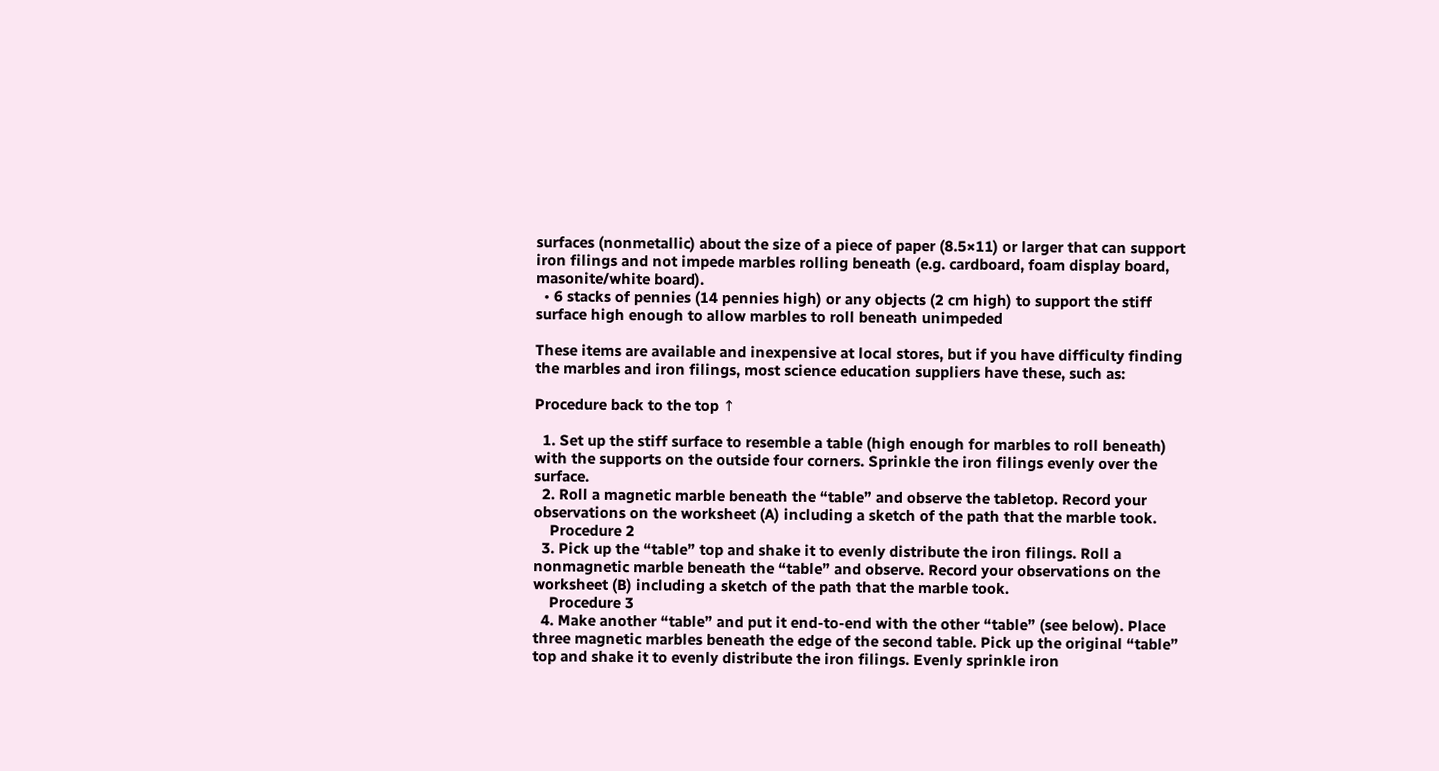surfaces (nonmetallic) about the size of a piece of paper (8.5×11) or larger that can support iron filings and not impede marbles rolling beneath (e.g. cardboard, foam display board, masonite/white board).
  • 6 stacks of pennies (14 pennies high) or any objects (2 cm high) to support the stiff surface high enough to allow marbles to roll beneath unimpeded

These items are available and inexpensive at local stores, but if you have difficulty finding the marbles and iron filings, most science education suppliers have these, such as:

Procedure back to the top ↑

  1. Set up the stiff surface to resemble a table (high enough for marbles to roll beneath) with the supports on the outside four corners. Sprinkle the iron filings evenly over the surface.
  2. Roll a magnetic marble beneath the “table” and observe the tabletop. Record your observations on the worksheet (A) including a sketch of the path that the marble took.
    Procedure 2
  3. Pick up the “table” top and shake it to evenly distribute the iron filings. Roll a nonmagnetic marble beneath the “table” and observe. Record your observations on the worksheet (B) including a sketch of the path that the marble took.
    Procedure 3
  4. Make another “table” and put it end-to-end with the other “table” (see below). Place three magnetic marbles beneath the edge of the second table. Pick up the original “table” top and shake it to evenly distribute the iron filings. Evenly sprinkle iron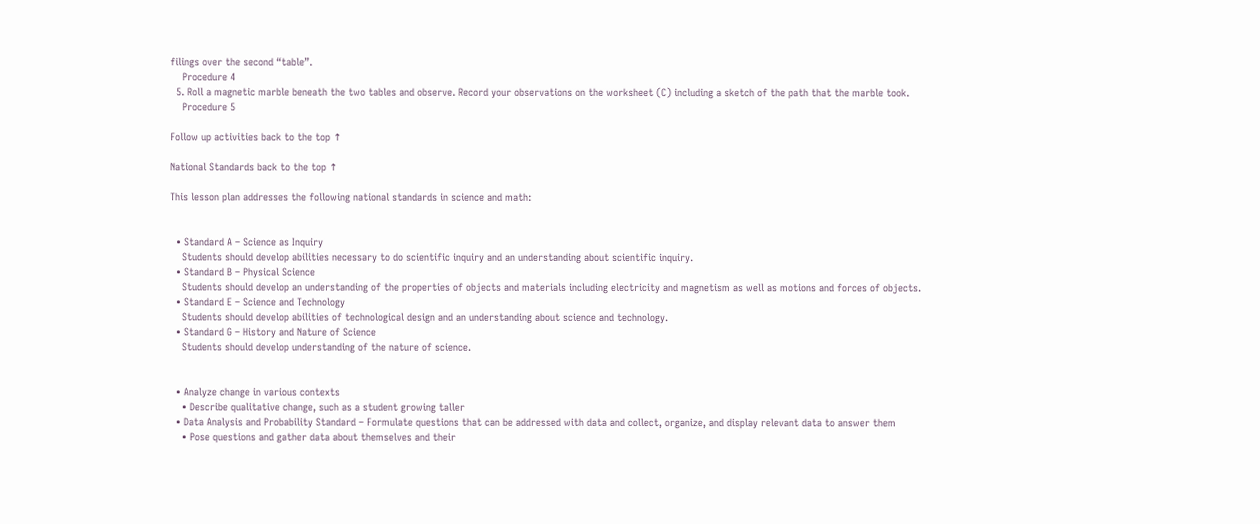filings over the second “table”.
    Procedure 4
  5. Roll a magnetic marble beneath the two tables and observe. Record your observations on the worksheet (C) including a sketch of the path that the marble took.
    Procedure 5

Follow up activities back to the top ↑

National Standards back to the top ↑

This lesson plan addresses the following national standards in science and math:


  • Standard A – Science as Inquiry
    Students should develop abilities necessary to do scientific inquiry and an understanding about scientific inquiry.
  • Standard B – Physical Science
    Students should develop an understanding of the properties of objects and materials including electricity and magnetism as well as motions and forces of objects.
  • Standard E – Science and Technology
    Students should develop abilities of technological design and an understanding about science and technology.
  • Standard G – History and Nature of Science
    Students should develop understanding of the nature of science.


  • Analyze change in various contexts
    • Describe qualitative change, such as a student growing taller
  • Data Analysis and Probability Standard – Formulate questions that can be addressed with data and collect, organize, and display relevant data to answer them
    • Pose questions and gather data about themselves and their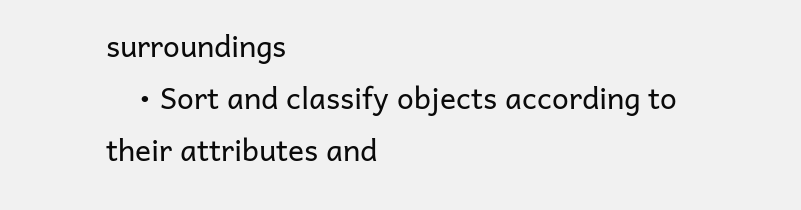surroundings
    • Sort and classify objects according to their attributes and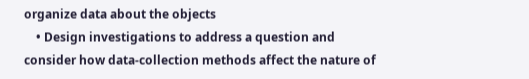organize data about the objects
    • Design investigations to address a question and consider how data-collection methods affect the nature of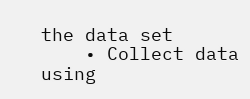the data set
    • Collect data using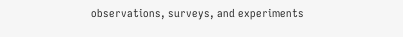observations, surveys, and experiments